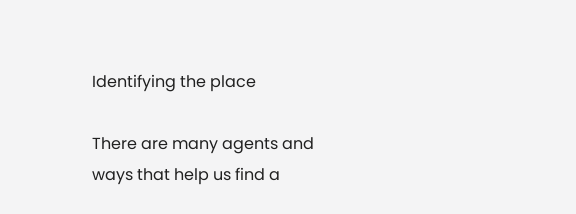Identifying the place

There are many agents and ways that help us find a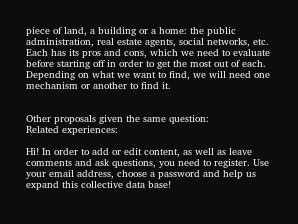piece of land, a building or a home: the public administration, real estate agents, social networks, etc. Each has its pros and cons, which we need to evaluate before starting off in order to get the most out of each. Depending on what we want to find, we will need one mechanism or another to find it.


Other proposals given the same question:
Related experiences:

Hi! In order to add or edit content, as well as leave comments and ask questions, you need to register. Use your email address, choose a password and help us expand this collective data base!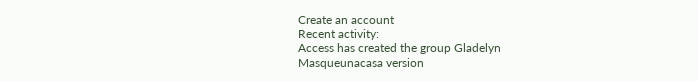Create an account
Recent activity:
Access has created the group Gladelyn
Masqueunacasa version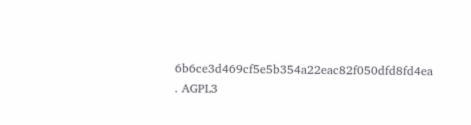6b6ce3d469cf5e5b354a22eac82f050dfd8fd4ea . AGPL3